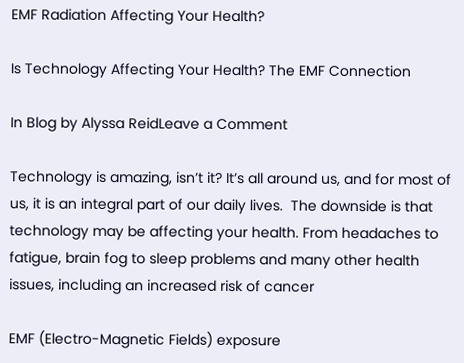EMF Radiation Affecting Your Health?

Is Technology Affecting Your Health? The EMF Connection

In Blog by Alyssa ReidLeave a Comment

Technology is amazing, isn’t it? It’s all around us, and for most of us, it is an integral part of our daily lives.  The downside is that technology may be affecting your health. From headaches to fatigue, brain fog to sleep problems and many other health issues, including an increased risk of cancer

EMF (Electro-Magnetic Fields) exposure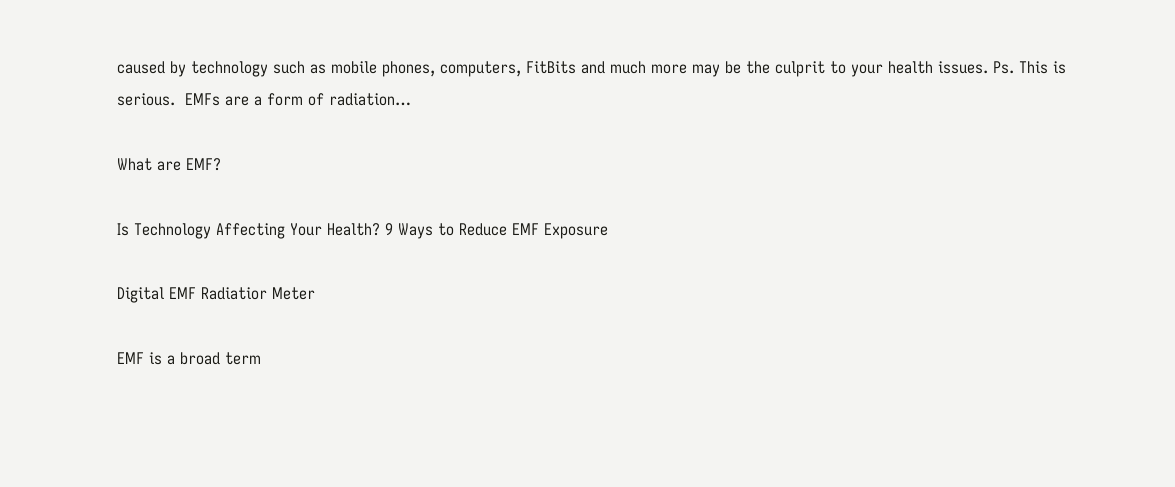caused by technology such as mobile phones, computers, FitBits and much more may be the culprit to your health issues. Ps. This is serious.  EMFs are a form of radiation…

What are EMF?

Is Technology Affecting Your Health? 9 Ways to Reduce EMF Exposure

Digital EMF Radiatior Meter

EMF is a broad term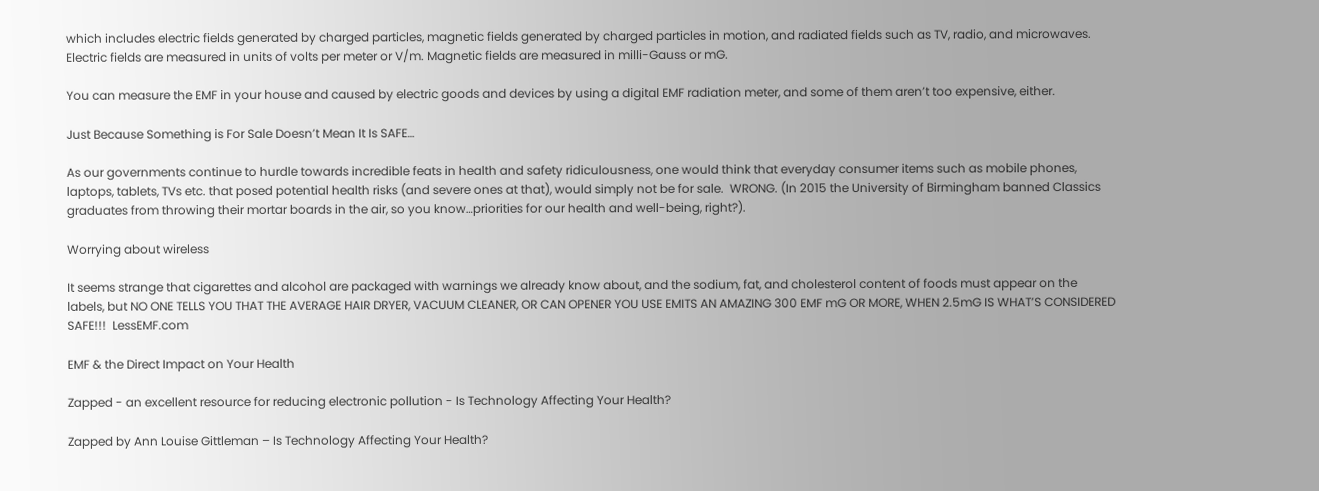which includes electric fields generated by charged particles, magnetic fields generated by charged particles in motion, and radiated fields such as TV, radio, and microwaves. Electric fields are measured in units of volts per meter or V/m. Magnetic fields are measured in milli-Gauss or mG.

You can measure the EMF in your house and caused by electric goods and devices by using a digital EMF radiation meter, and some of them aren’t too expensive, either.

Just Because Something is For Sale Doesn’t Mean It Is SAFE…

As our governments continue to hurdle towards incredible feats in health and safety ridiculousness, one would think that everyday consumer items such as mobile phones, laptops, tablets, TVs etc. that posed potential health risks (and severe ones at that), would simply not be for sale.  WRONG. (In 2015 the University of Birmingham banned Classics graduates from throwing their mortar boards in the air, so you know…priorities for our health and well-being, right?).

Worrying about wireless

It seems strange that cigarettes and alcohol are packaged with warnings we already know about, and the sodium, fat, and cholesterol content of foods must appear on the labels, but NO ONE TELLS YOU THAT THE AVERAGE HAIR DRYER, VACUUM CLEANER, OR CAN OPENER YOU USE EMITS AN AMAZING 300 EMF mG OR MORE, WHEN 2.5mG IS WHAT’S CONSIDERED SAFE!!!  LessEMF.com

EMF & the Direct Impact on Your Health

Zapped - an excellent resource for reducing electronic pollution - Is Technology Affecting Your Health?

Zapped by Ann Louise Gittleman – Is Technology Affecting Your Health?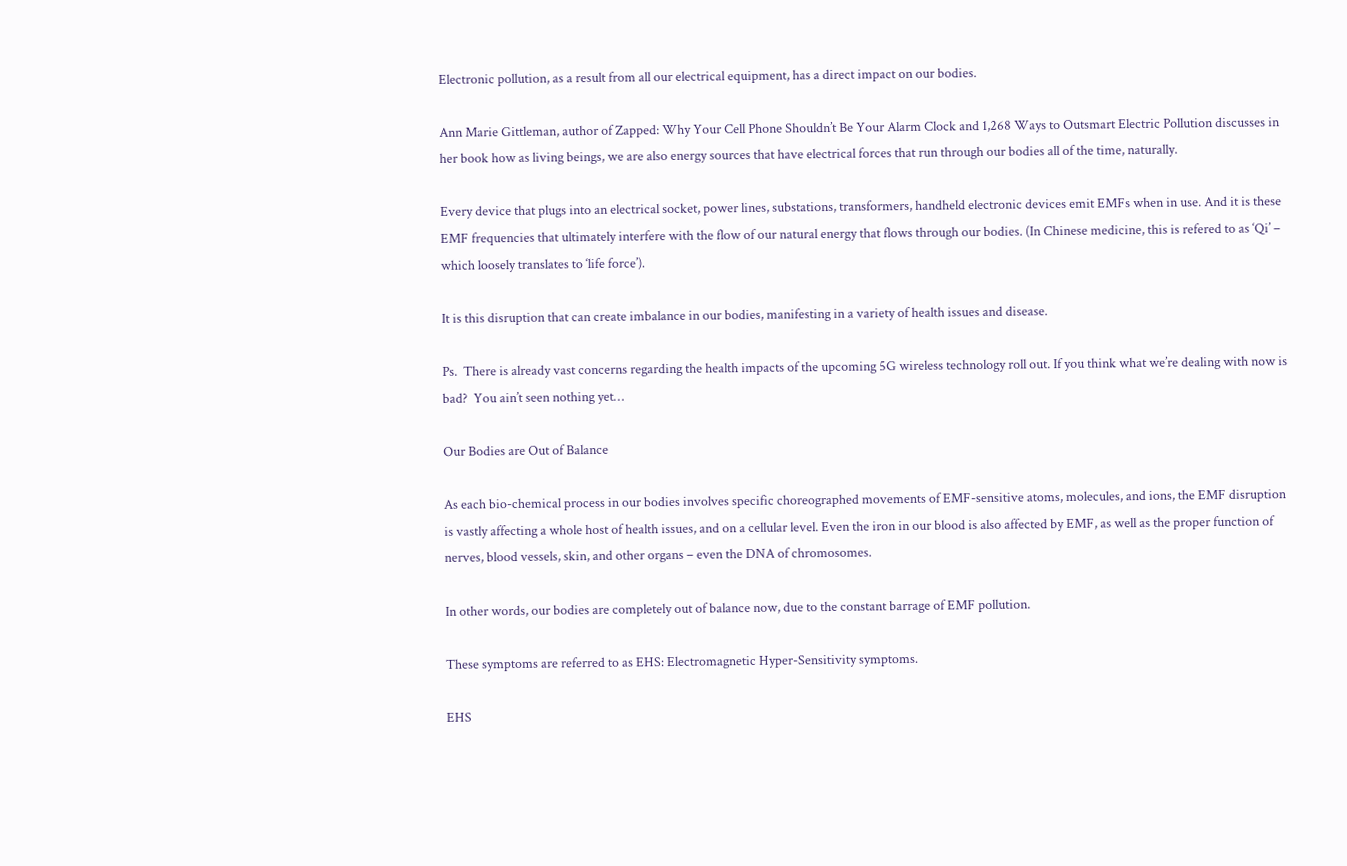Electronic pollution, as a result from all our electrical equipment, has a direct impact on our bodies.

Ann Marie Gittleman, author of Zapped: Why Your Cell Phone Shouldn’t Be Your Alarm Clock and 1,268 Ways to Outsmart Electric Pollution discusses in her book how as living beings, we are also energy sources that have electrical forces that run through our bodies all of the time, naturally.

Every device that plugs into an electrical socket, power lines, substations, transformers, handheld electronic devices emit EMFs when in use. And it is these EMF frequencies that ultimately interfere with the flow of our natural energy that flows through our bodies. (In Chinese medicine, this is refered to as ‘Qi’ – which loosely translates to ‘life force’).

It is this disruption that can create imbalance in our bodies, manifesting in a variety of health issues and disease.

Ps.  There is already vast concerns regarding the health impacts of the upcoming 5G wireless technology roll out. If you think what we’re dealing with now is bad?  You ain’t seen nothing yet…

Our Bodies are Out of Balance

As each bio-chemical process in our bodies involves specific choreographed movements of EMF-sensitive atoms, molecules, and ions, the EMF disruption is vastly affecting a whole host of health issues, and on a cellular level. Even the iron in our blood is also affected by EMF, as well as the proper function of nerves, blood vessels, skin, and other organs – even the DNA of chromosomes.

In other words, our bodies are completely out of balance now, due to the constant barrage of EMF pollution.

These symptoms are referred to as EHS: Electromagnetic Hyper-Sensitivity symptoms.

EHS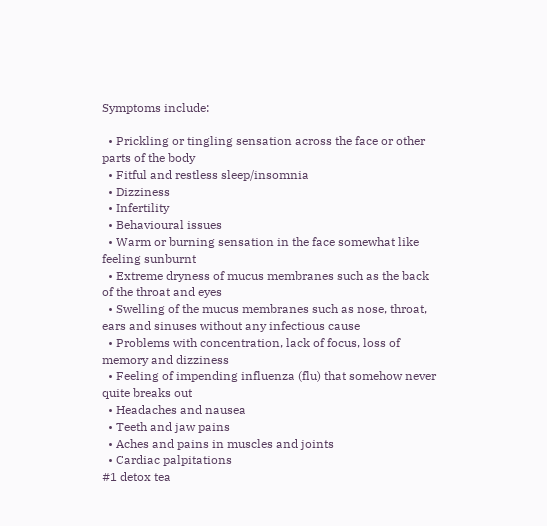Symptoms include:

  • Prickling or tingling sensation across the face or other parts of the body
  • Fitful and restless sleep/insomnia
  • Dizziness
  • Infertility
  • Behavioural issues
  • Warm or burning sensation in the face somewhat like feeling sunburnt
  • Extreme dryness of mucus membranes such as the back of the throat and eyes
  • Swelling of the mucus membranes such as nose, throat, ears and sinuses without any infectious cause
  • Problems with concentration, lack of focus, loss of memory and dizziness
  • Feeling of impending influenza (flu) that somehow never quite breaks out
  • Headaches and nausea
  • Teeth and jaw pains
  • Aches and pains in muscles and joints
  • Cardiac palpitations
#1 detox tea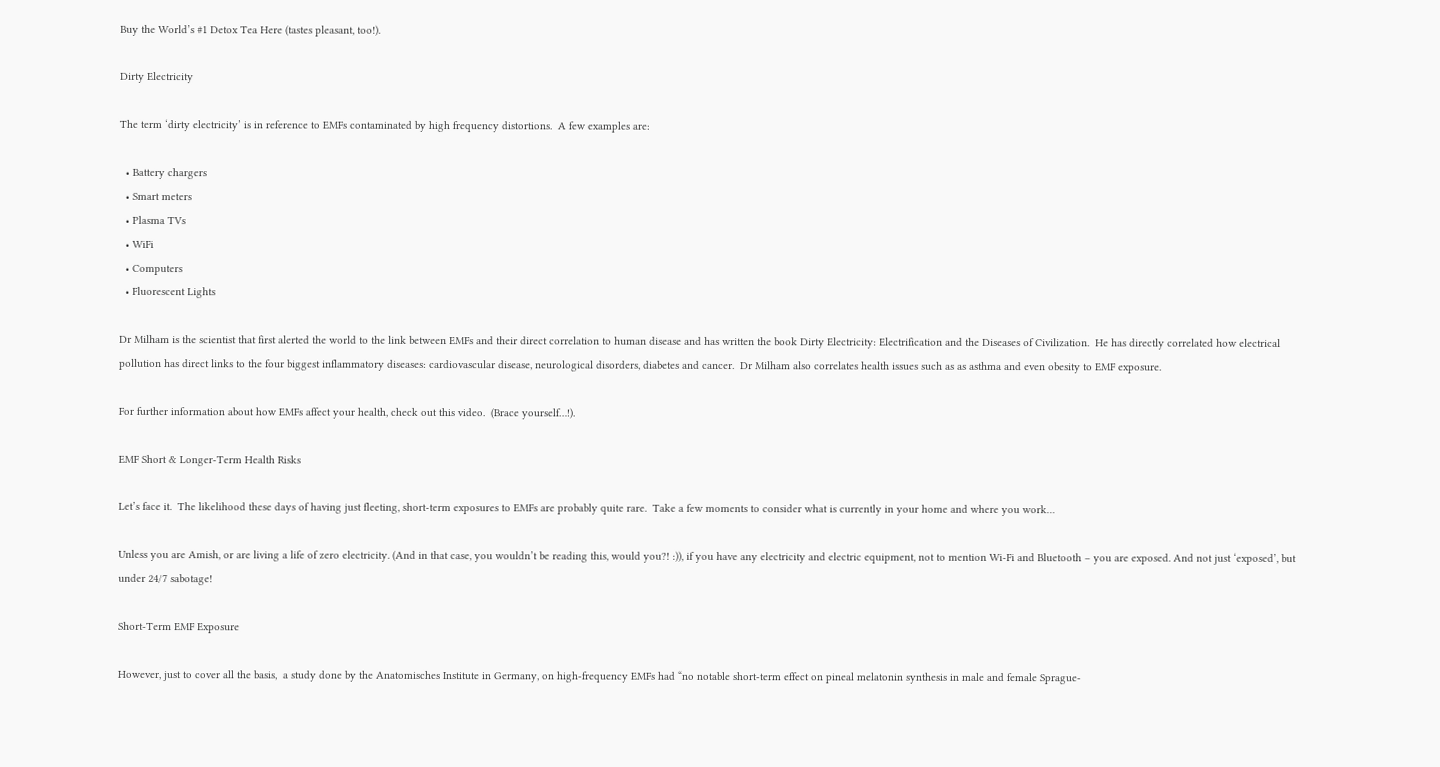Buy the World’s #1 Detox Tea Here (tastes pleasant, too!).

Dirty Electricity

The term ‘dirty electricity’ is in reference to EMFs contaminated by high frequency distortions.  A few examples are:

  • Battery chargers
  • Smart meters
  • Plasma TVs
  • WiFi
  • Computers
  • Fluorescent Lights

Dr Milham is the scientist that first alerted the world to the link between EMFs and their direct correlation to human disease and has written the book Dirty Electricity: Electrification and the Diseases of Civilization.  He has directly correlated how electrical pollution has direct links to the four biggest inflammatory diseases: cardiovascular disease, neurological disorders, diabetes and cancer.  Dr Milham also correlates health issues such as as asthma and even obesity to EMF exposure.

For further information about how EMFs affect your health, check out this video.  (Brace yourself…!).

EMF Short & Longer-Term Health Risks

Let’s face it.  The likelihood these days of having just fleeting, short-term exposures to EMFs are probably quite rare.  Take a few moments to consider what is currently in your home and where you work…

Unless you are Amish, or are living a life of zero electricity. (And in that case, you wouldn’t be reading this, would you?! :)), if you have any electricity and electric equipment, not to mention Wi-Fi and Bluetooth – you are exposed. And not just ‘exposed’, but under 24/7 sabotage!

Short-Term EMF Exposure

However, just to cover all the basis,  a study done by the Anatomisches Institute in Germany, on high-frequency EMFs had “no notable short-term effect on pineal melatonin synthesis in male and female Sprague-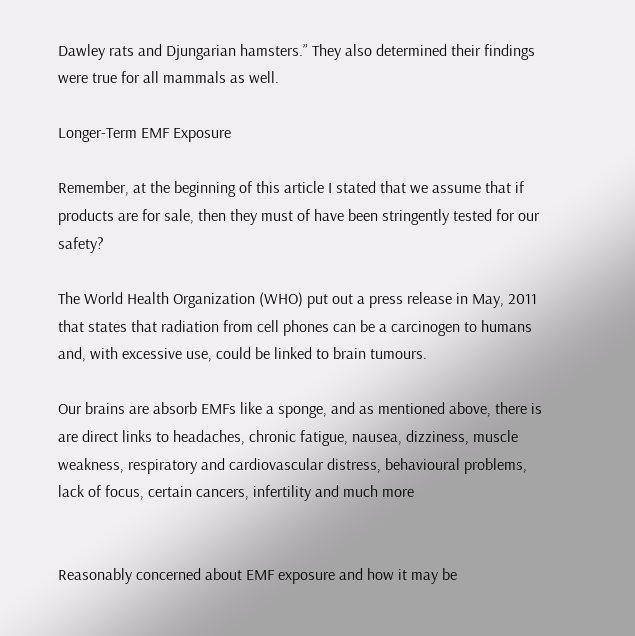Dawley rats and Djungarian hamsters.” They also determined their findings were true for all mammals as well.

Longer-Term EMF Exposure

Remember, at the beginning of this article I stated that we assume that if products are for sale, then they must of have been stringently tested for our safety?

The World Health Organization (WHO) put out a press release in May, 2011 that states that radiation from cell phones can be a carcinogen to humans and, with excessive use, could be linked to brain tumours.

Our brains are absorb EMFs like a sponge, and as mentioned above, there is are direct links to headaches, chronic fatigue, nausea, dizziness, muscle weakness, respiratory and cardiovascular distress, behavioural problems, lack of focus, certain cancers, infertility and much more


Reasonably concerned about EMF exposure and how it may be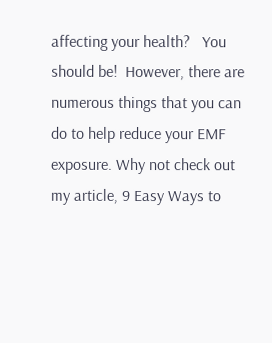affecting your health?   You should be!  However, there are numerous things that you can do to help reduce your EMF exposure. Why not check out my article, 9 Easy Ways to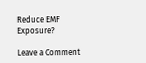Reduce EMF Exposure?

Leave a Comment